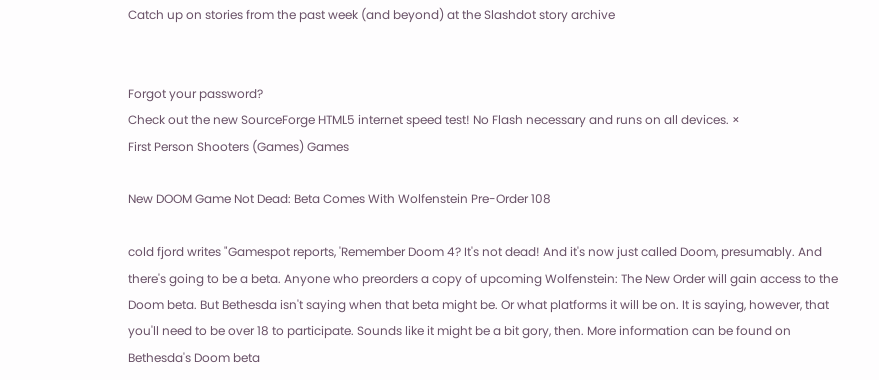Catch up on stories from the past week (and beyond) at the Slashdot story archive


Forgot your password?
Check out the new SourceForge HTML5 internet speed test! No Flash necessary and runs on all devices. ×
First Person Shooters (Games) Games

New DOOM Game Not Dead: Beta Comes With Wolfenstein Pre-Order 108

cold fjord writes "Gamespot reports, 'Remember Doom 4? It's not dead! And it's now just called Doom, presumably. And there's going to be a beta. Anyone who preorders a copy of upcoming Wolfenstein: The New Order will gain access to the Doom beta. But Bethesda isn't saying when that beta might be. Or what platforms it will be on. It is saying, however, that you'll need to be over 18 to participate. Sounds like it might be a bit gory, then. More information can be found on Bethesda's Doom beta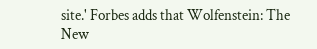site.' Forbes adds that Wolfenstein: The New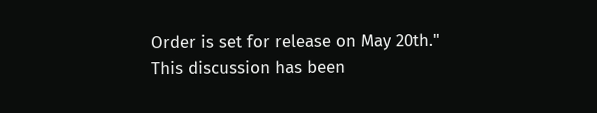Order is set for release on May 20th."
This discussion has been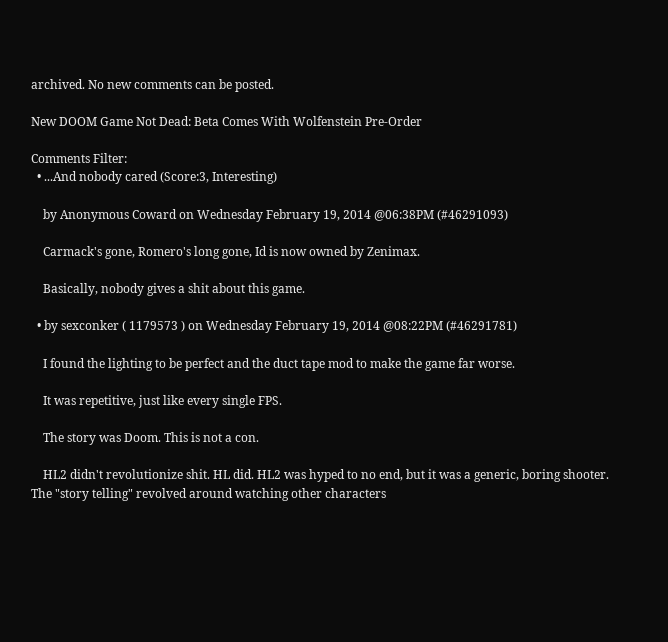archived. No new comments can be posted.

New DOOM Game Not Dead: Beta Comes With Wolfenstein Pre-Order

Comments Filter:
  • ...And nobody cared (Score:3, Interesting)

    by Anonymous Coward on Wednesday February 19, 2014 @06:38PM (#46291093)

    Carmack's gone, Romero's long gone, Id is now owned by Zenimax.

    Basically, nobody gives a shit about this game.

  • by sexconker ( 1179573 ) on Wednesday February 19, 2014 @08:22PM (#46291781)

    I found the lighting to be perfect and the duct tape mod to make the game far worse.

    It was repetitive, just like every single FPS.

    The story was Doom. This is not a con.

    HL2 didn't revolutionize shit. HL did. HL2 was hyped to no end, but it was a generic, boring shooter. The "story telling" revolved around watching other characters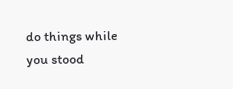do things while you stood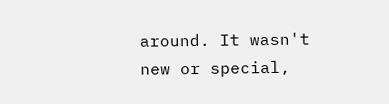around. It wasn't new or special,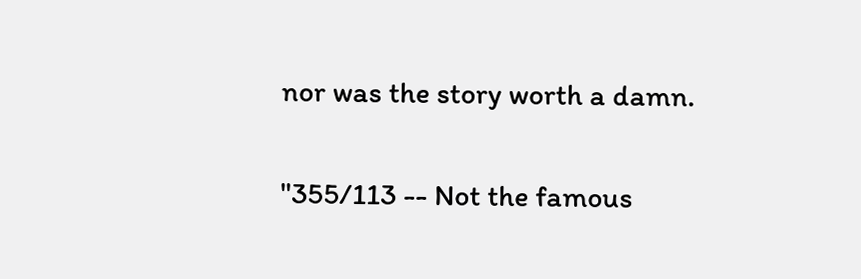nor was the story worth a damn.

"355/113 -- Not the famous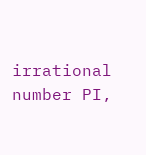irrational number PI,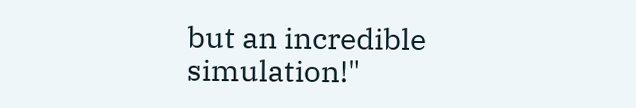but an incredible simulation!"